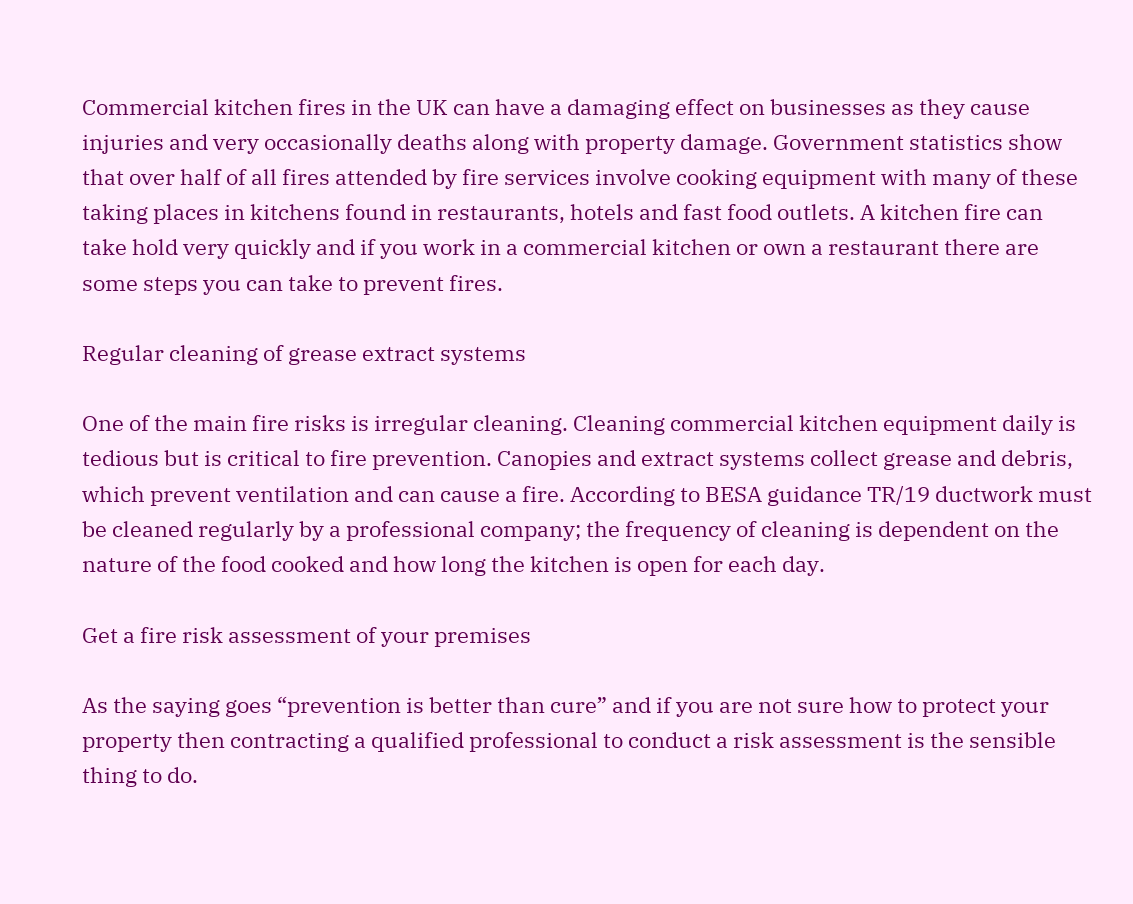Commercial kitchen fires in the UK can have a damaging effect on businesses as they cause injuries and very occasionally deaths along with property damage. Government statistics show that over half of all fires attended by fire services involve cooking equipment with many of these taking places in kitchens found in restaurants, hotels and fast food outlets. A kitchen fire can take hold very quickly and if you work in a commercial kitchen or own a restaurant there are some steps you can take to prevent fires.

Regular cleaning of grease extract systems

One of the main fire risks is irregular cleaning. Cleaning commercial kitchen equipment daily is tedious but is critical to fire prevention. Canopies and extract systems collect grease and debris, which prevent ventilation and can cause a fire. According to BESA guidance TR/19 ductwork must be cleaned regularly by a professional company; the frequency of cleaning is dependent on the nature of the food cooked and how long the kitchen is open for each day.

Get a fire risk assessment of your premises

As the saying goes “prevention is better than cure” and if you are not sure how to protect your property then contracting a qualified professional to conduct a risk assessment is the sensible thing to do.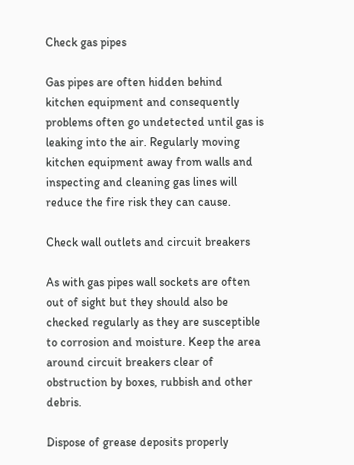Check gas pipes

Gas pipes are often hidden behind kitchen equipment and consequently problems often go undetected until gas is leaking into the air. Regularly moving kitchen equipment away from walls and inspecting and cleaning gas lines will reduce the fire risk they can cause.

Check wall outlets and circuit breakers

As with gas pipes wall sockets are often out of sight but they should also be checked regularly as they are susceptible to corrosion and moisture. Keep the area around circuit breakers clear of obstruction by boxes, rubbish and other debris.

Dispose of grease deposits properly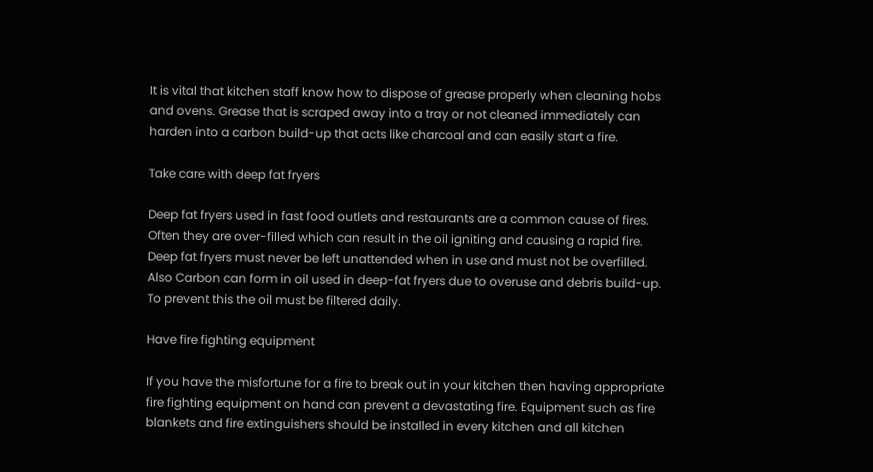It is vital that kitchen staff know how to dispose of grease properly when cleaning hobs and ovens. Grease that is scraped away into a tray or not cleaned immediately can harden into a carbon build-up that acts like charcoal and can easily start a fire.

Take care with deep fat fryers

Deep fat fryers used in fast food outlets and restaurants are a common cause of fires. Often they are over-filled which can result in the oil igniting and causing a rapid fire. Deep fat fryers must never be left unattended when in use and must not be overfilled. Also Carbon can form in oil used in deep-fat fryers due to overuse and debris build-up. To prevent this the oil must be filtered daily.

Have fire fighting equipment

If you have the misfortune for a fire to break out in your kitchen then having appropriate fire fighting equipment on hand can prevent a devastating fire. Equipment such as fire blankets and fire extinguishers should be installed in every kitchen and all kitchen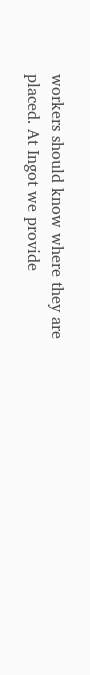workers should know where they are placed. At Ingot we provide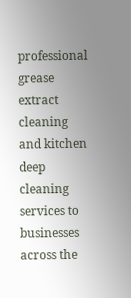professional grease extract cleaning and kitchen deep cleaning services to businesses across the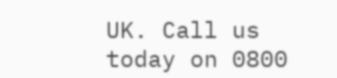UK. Call us today on 0800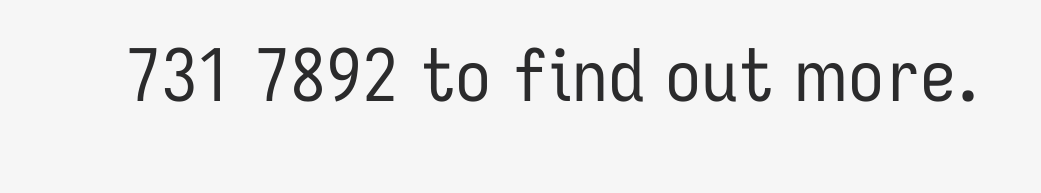731 7892 to find out more.